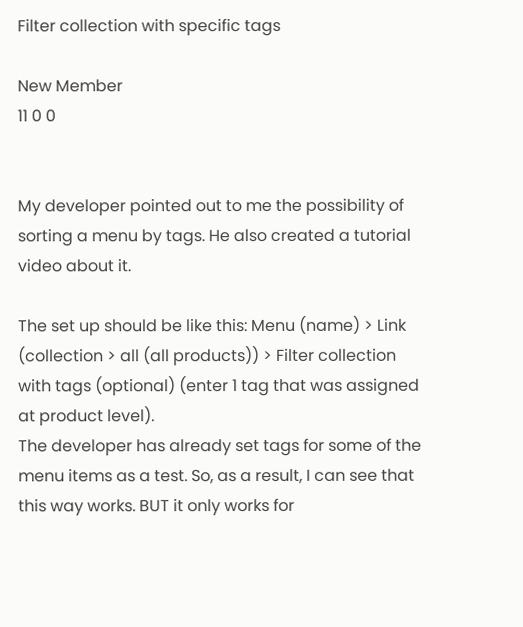Filter collection with specific tags

New Member
11 0 0


My developer pointed out to me the possibility of sorting a menu by tags. He also created a tutorial video about it.

The set up should be like this: Menu (name) > Link (collection > all (all products)) > Filter collection with tags (optional) (enter 1 tag that was assigned at product level).
The developer has already set tags for some of the menu items as a test. So, as a result, I can see that this way works. BUT it only works for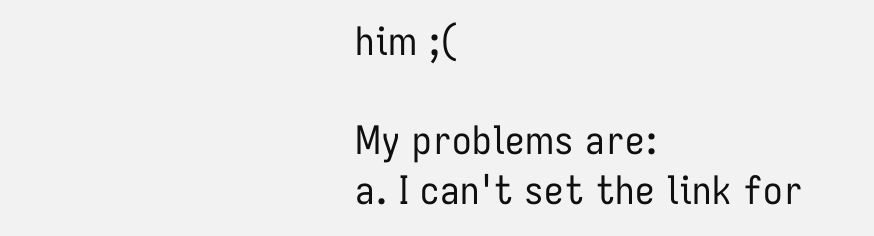him ;(

My problems are:
a. I can't set the link for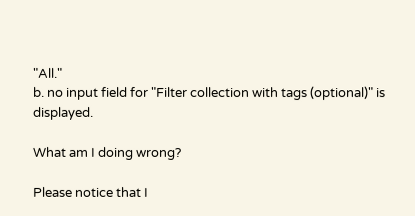"All."
b. no input field for "Filter collection with tags (optional)" is displayed.

What am I doing wrong?

Please notice that I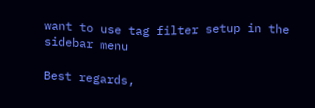want to use tag filter setup in the sidebar menu

Best regards,